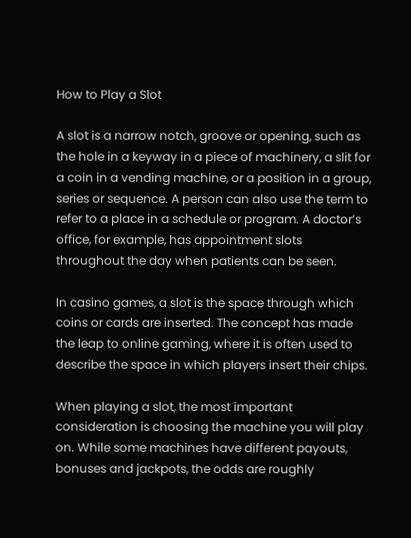How to Play a Slot

A slot is a narrow notch, groove or opening, such as the hole in a keyway in a piece of machinery, a slit for a coin in a vending machine, or a position in a group, series or sequence. A person can also use the term to refer to a place in a schedule or program. A doctor’s office, for example, has appointment slots throughout the day when patients can be seen.

In casino games, a slot is the space through which coins or cards are inserted. The concept has made the leap to online gaming, where it is often used to describe the space in which players insert their chips.

When playing a slot, the most important consideration is choosing the machine you will play on. While some machines have different payouts, bonuses and jackpots, the odds are roughly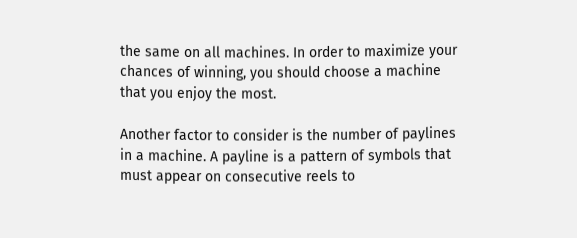the same on all machines. In order to maximize your chances of winning, you should choose a machine that you enjoy the most.

Another factor to consider is the number of paylines in a machine. A payline is a pattern of symbols that must appear on consecutive reels to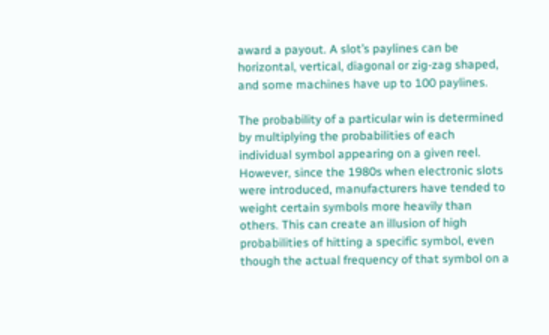award a payout. A slot’s paylines can be horizontal, vertical, diagonal or zig-zag shaped, and some machines have up to 100 paylines.

The probability of a particular win is determined by multiplying the probabilities of each individual symbol appearing on a given reel. However, since the 1980s when electronic slots were introduced, manufacturers have tended to weight certain symbols more heavily than others. This can create an illusion of high probabilities of hitting a specific symbol, even though the actual frequency of that symbol on a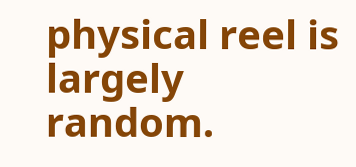physical reel is largely random.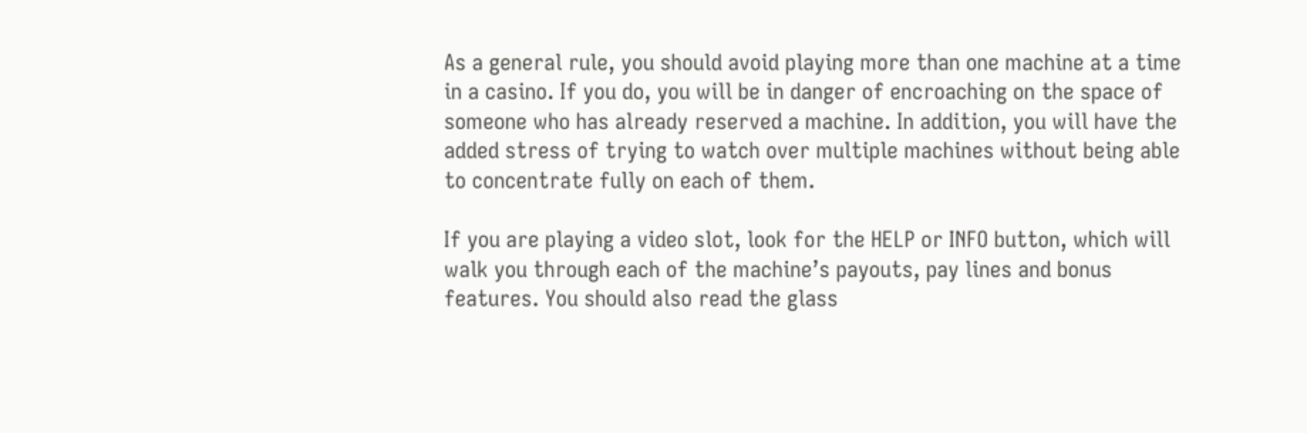As a general rule, you should avoid playing more than one machine at a time in a casino. If you do, you will be in danger of encroaching on the space of someone who has already reserved a machine. In addition, you will have the added stress of trying to watch over multiple machines without being able to concentrate fully on each of them.

If you are playing a video slot, look for the HELP or INFO button, which will walk you through each of the machine’s payouts, pay lines and bonus features. You should also read the glass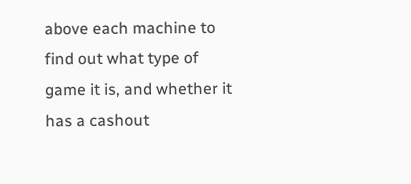above each machine to find out what type of game it is, and whether it has a cashout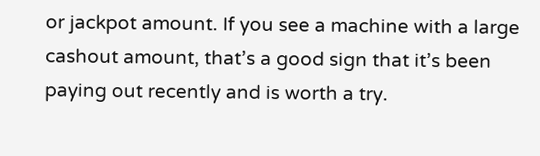or jackpot amount. If you see a machine with a large cashout amount, that’s a good sign that it’s been paying out recently and is worth a try.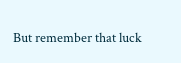But remember that luck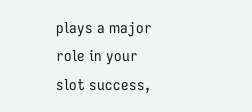plays a major role in your slot success,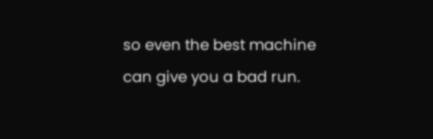so even the best machine can give you a bad run.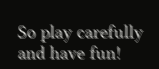So play carefully and have fun!